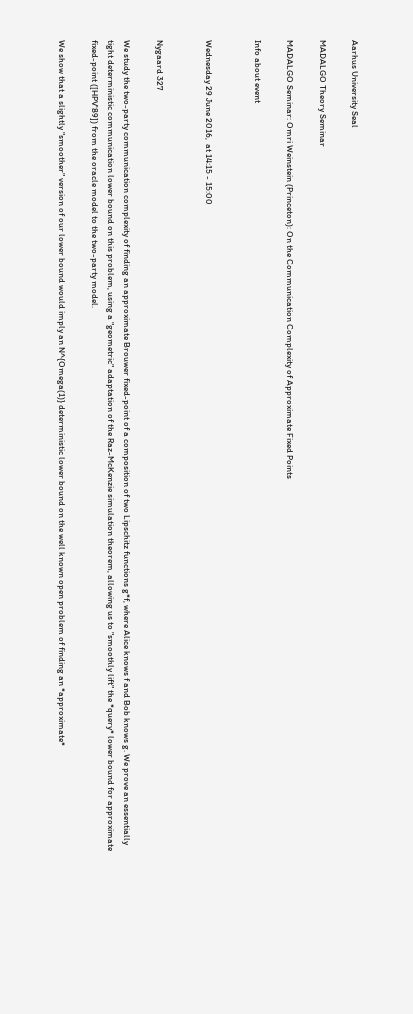Aarhus University Seal

MADALGO Theory Seminar

MADALGO Seminar: Omri Weinstein (Princeton): On the Communication Complexity of Approximate Fixed Points

Info about event


Wednesday 29 June 2016,  at 14:15 - 15:00


Nygaard 327

We study the two-party communication complexity of finding an approximate Brouwer fixed-point of a composition of two Lipschitz functions g*f, where Alice knows f and Bob knows g. We prove an essentially tight deterministic communication lower bound on this problem, using a "geometric" adaptation of the Raz-McKenzie simulation theorem, allowing us to "smoothly lift" the *query* lower bound for approximate fixed-point ([HPV'89]) from the oracle model to the two-party model.

We show that a slightly "smoother" version of our lower bound would imply an N^{Omega(1)} deterministic lower bound on the well known open problem of finding an *approximate*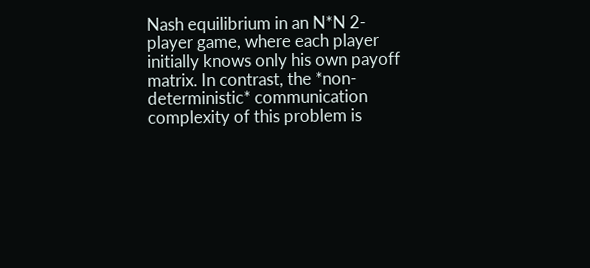Nash equilibrium in an N*N 2-player game, where each player initially knows only his own payoff matrix. In contrast, the *non-deterministic* communication complexity of this problem is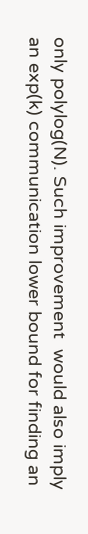only polylog(N). Such improvement  would also imply an exp(k) communication lower bound for finding an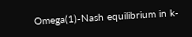Omega(1)-Nash equilibrium in k-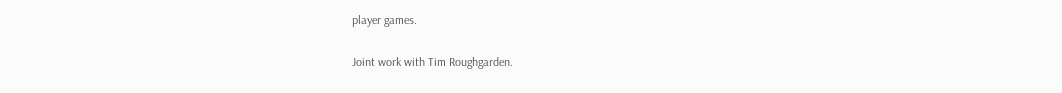player games.

Joint work with Tim Roughgarden.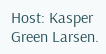Host: Kasper Green Larsen.